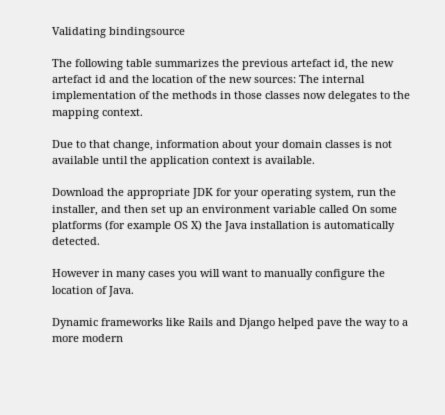Validating bindingsource

The following table summarizes the previous artefact id, the new artefact id and the location of the new sources: The internal implementation of the methods in those classes now delegates to the mapping context.

Due to that change, information about your domain classes is not available until the application context is available.

Download the appropriate JDK for your operating system, run the installer, and then set up an environment variable called On some platforms (for example OS X) the Java installation is automatically detected.

However in many cases you will want to manually configure the location of Java.

Dynamic frameworks like Rails and Django helped pave the way to a more modern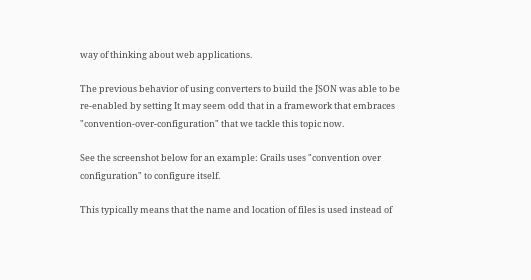way of thinking about web applications.

The previous behavior of using converters to build the JSON was able to be re-enabled by setting It may seem odd that in a framework that embraces "convention-over-configuration" that we tackle this topic now.

See the screenshot below for an example: Grails uses "convention over configuration" to configure itself.

This typically means that the name and location of files is used instead of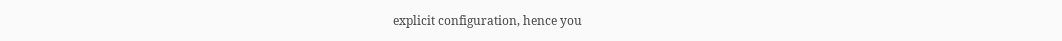explicit configuration, hence you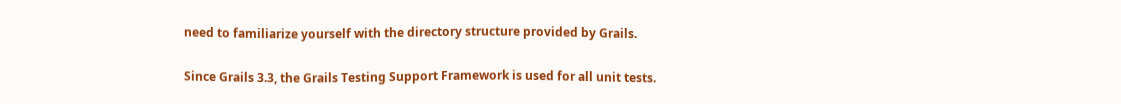need to familiarize yourself with the directory structure provided by Grails.

Since Grails 3.3, the Grails Testing Support Framework is used for all unit tests.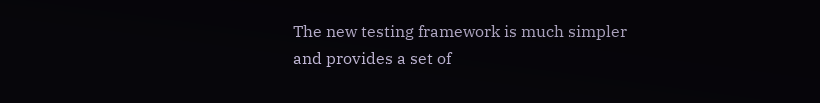The new testing framework is much simpler and provides a set of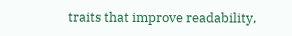traits that improve readability,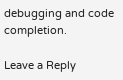debugging and code completion.

Leave a Reply